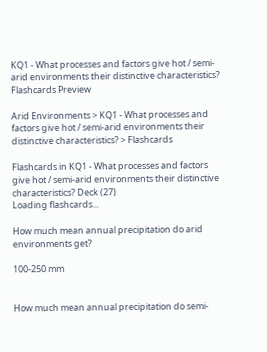KQ1 - What processes and factors give hot / semi-arid environments their distinctive characteristics? Flashcards Preview

Arid Environments > KQ1 - What processes and factors give hot / semi-arid environments their distinctive characteristics? > Flashcards

Flashcards in KQ1 - What processes and factors give hot / semi-arid environments their distinctive characteristics? Deck (27)
Loading flashcards...

How much mean annual precipitation do arid environments get?

100-250 mm


How much mean annual precipitation do semi-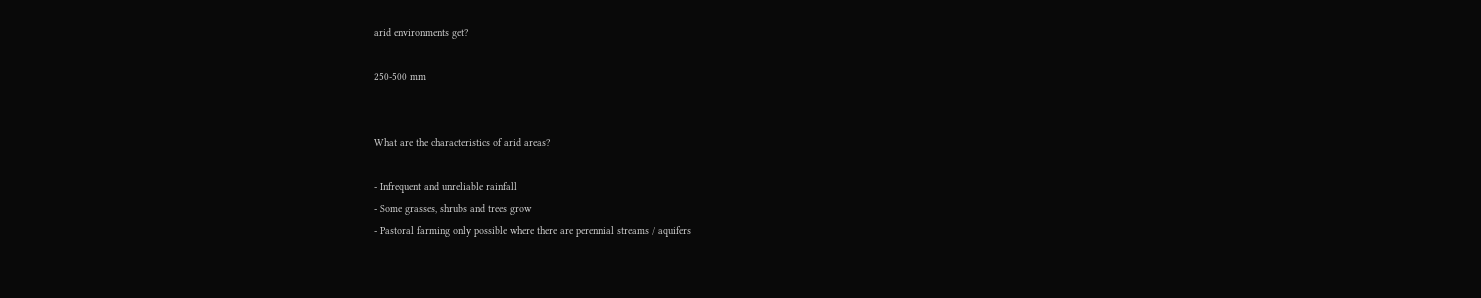arid environments get?

250-500 mm


What are the characteristics of arid areas?

- Infrequent and unreliable rainfall
- Some grasses, shrubs and trees grow
- Pastoral farming only possible where there are perennial streams / aquifers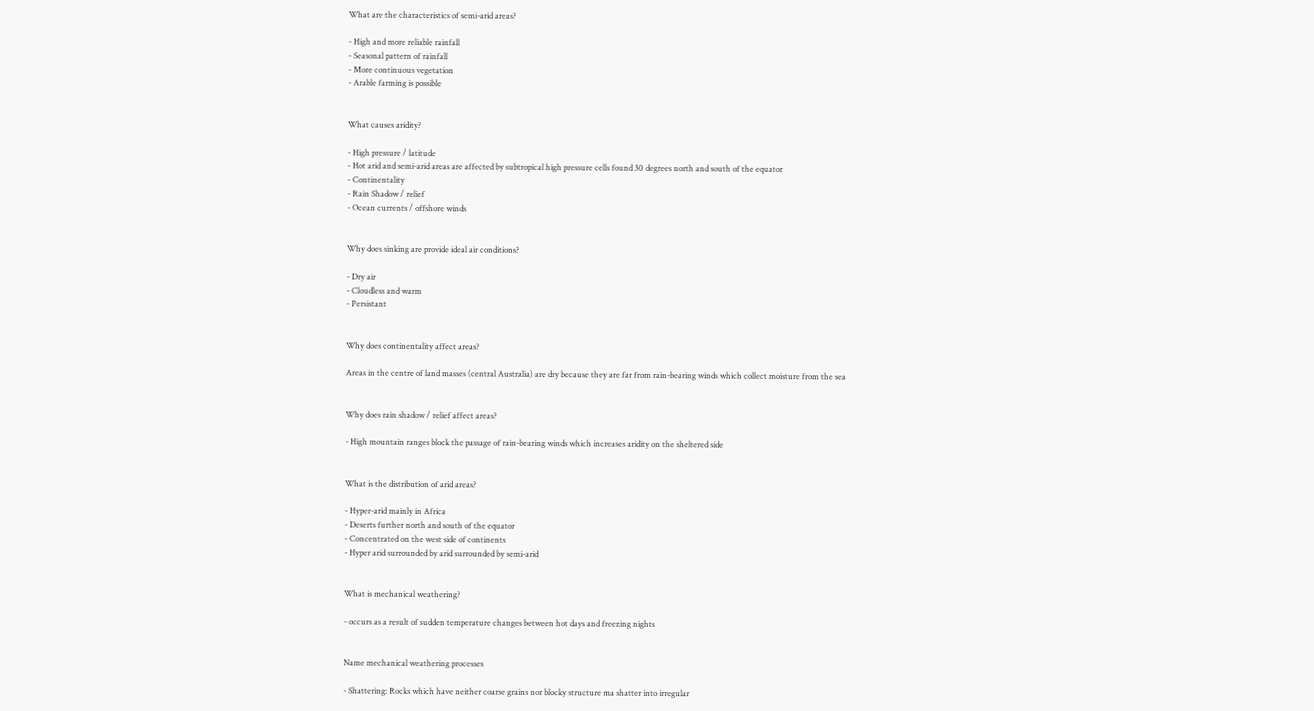What are the characteristics of semi-arid areas?

- High and more reliable rainfall
- Seasonal pattern of rainfall
- More continuous vegetation
- Arable farming is possible


What causes aridity?

- High pressure / latitude
- Hot arid and semi-arid areas are affected by subtropical high pressure cells found 30 degrees north and south of the equator
- Continentality
- Rain Shadow / relief
- Ocean currents / offshore winds


Why does sinking are provide ideal air conditions?

- Dry air
- Cloudless and warm
- Persistant


Why does continentality affect areas?

Areas in the centre of land masses (central Australia) are dry because they are far from rain-bearing winds which collect moisture from the sea


Why does rain shadow / relief affect areas?

- High mountain ranges block the passage of rain-bearing winds which increases aridity on the sheltered side


What is the distribution of arid areas?

- Hyper-arid mainly in Africa
- Deserts further north and south of the equator
- Concentrated on the west side of continents
- Hyper arid surrounded by arid surrounded by semi-arid


What is mechanical weathering?

- occurs as a result of sudden temperature changes between hot days and freezing nights


Name mechanical weathering processes

- Shattering: Rocks which have neither coarse grains nor blocky structure ma shatter into irregular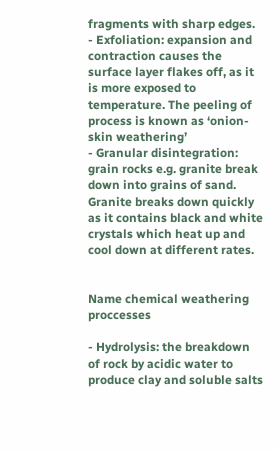fragments with sharp edges.
- Exfoliation: expansion and contraction causes the surface layer flakes off, as it is more exposed to temperature. The peeling of process is known as ‘onion-skin weathering’
- Granular disintegration: grain rocks e.g. granite break down into grains of sand. Granite breaks down quickly as it contains black and white crystals which heat up and cool down at different rates.


Name chemical weathering proccesses

- Hydrolysis: the breakdown of rock by acidic water to produce clay and soluble salts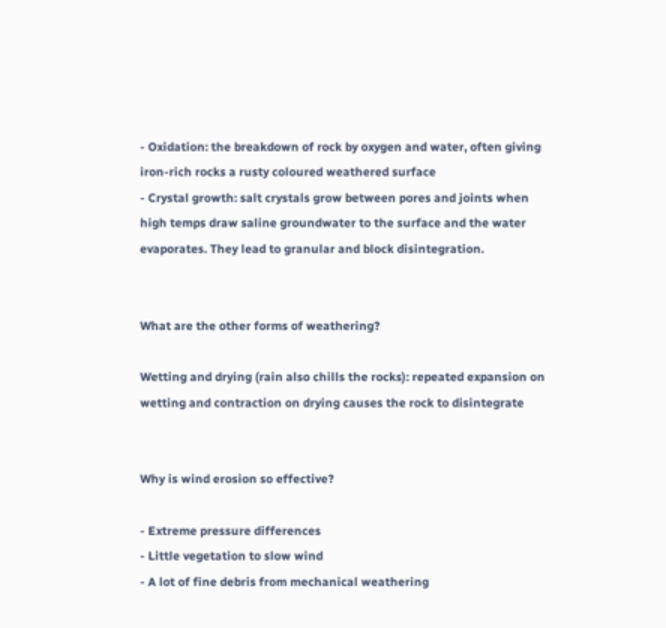- Oxidation: the breakdown of rock by oxygen and water, often giving iron-rich rocks a rusty coloured weathered surface
- Crystal growth: salt crystals grow between pores and joints when high temps draw saline groundwater to the surface and the water evaporates. They lead to granular and block disintegration.


What are the other forms of weathering?

Wetting and drying (rain also chills the rocks): repeated expansion on wetting and contraction on drying causes the rock to disintegrate


Why is wind erosion so effective?

- Extreme pressure differences
- Little vegetation to slow wind
- A lot of fine debris from mechanical weathering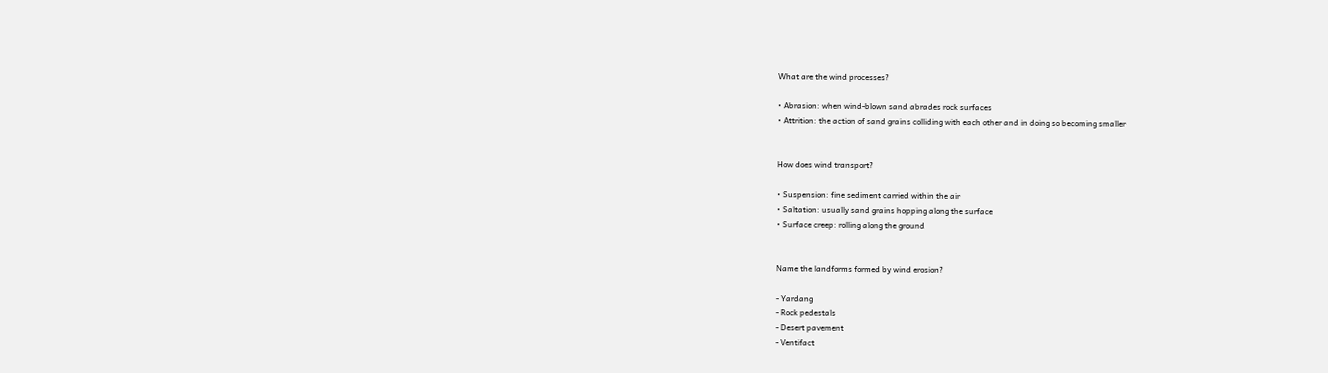What are the wind processes?

• Abrasion: when wind-blown sand abrades rock surfaces
• Attrition: the action of sand grains colliding with each other and in doing so becoming smaller


How does wind transport?

• Suspension: fine sediment carried within the air
• Saltation: usually sand grains hopping along the surface
• Surface creep: rolling along the ground


Name the landforms formed by wind erosion?

- Yardang
- Rock pedestals
- Desert pavement
- Ventifact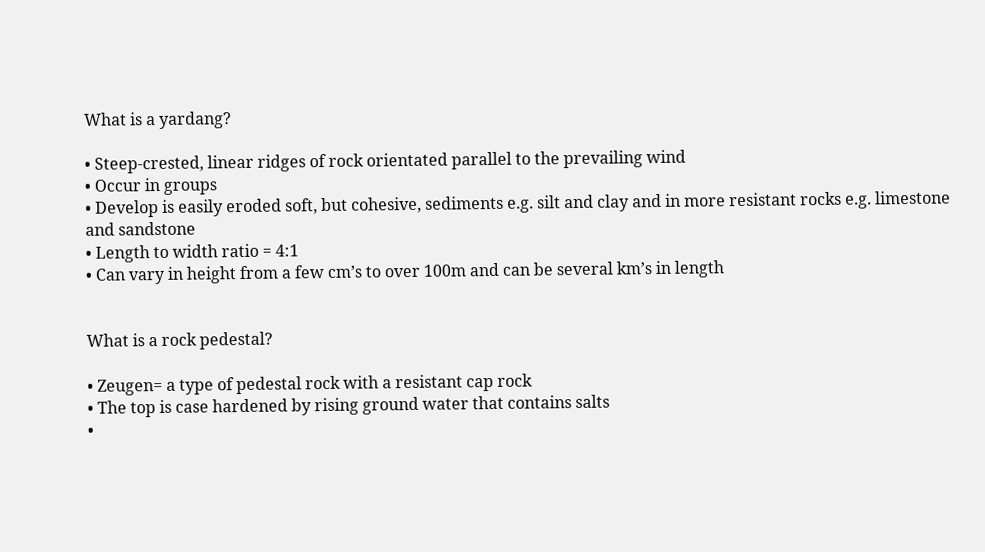What is a yardang?

• Steep-crested, linear ridges of rock orientated parallel to the prevailing wind
• Occur in groups
• Develop is easily eroded soft, but cohesive, sediments e.g. silt and clay and in more resistant rocks e.g. limestone and sandstone
• Length to width ratio = 4:1
• Can vary in height from a few cm’s to over 100m and can be several km’s in length


What is a rock pedestal?

• Zeugen= a type of pedestal rock with a resistant cap rock
• The top is case hardened by rising ground water that contains salts
•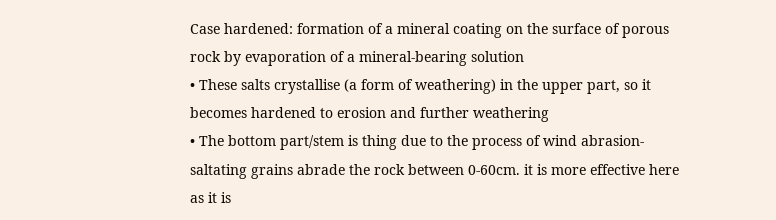Case hardened: formation of a mineral coating on the surface of porous rock by evaporation of a mineral-bearing solution
• These salts crystallise (a form of weathering) in the upper part, so it becomes hardened to erosion and further weathering
• The bottom part/stem is thing due to the process of wind abrasion- saltating grains abrade the rock between 0-60cm. it is more effective here as it is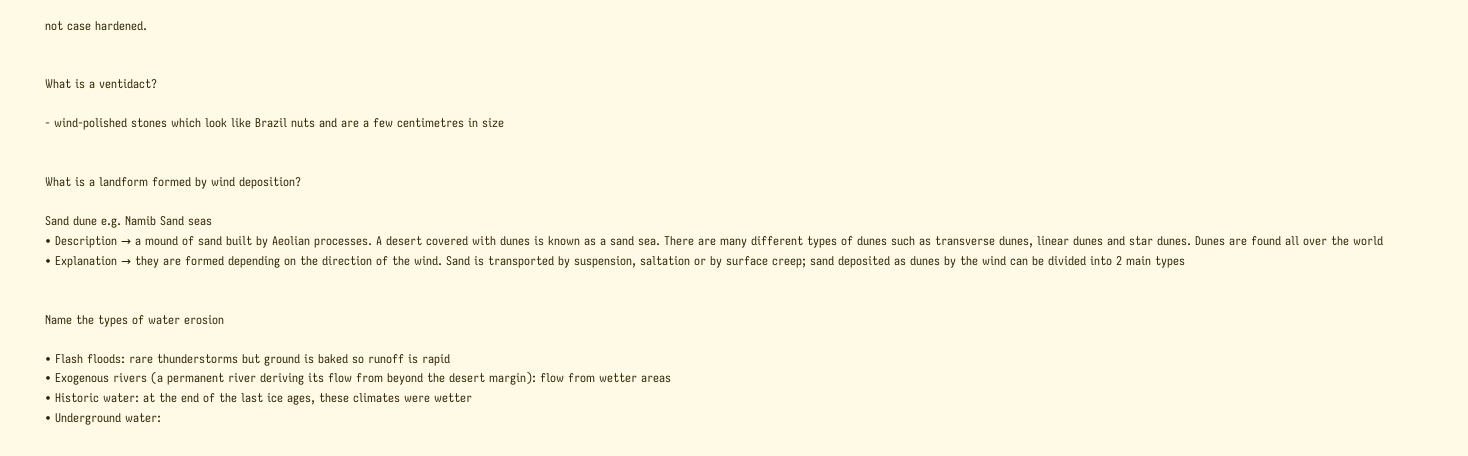not case hardened.


What is a ventidact?

- wind-polished stones which look like Brazil nuts and are a few centimetres in size


What is a landform formed by wind deposition?

Sand dune e.g. Namib Sand seas
• Description → a mound of sand built by Aeolian processes. A desert covered with dunes is known as a sand sea. There are many different types of dunes such as transverse dunes, linear dunes and star dunes. Dunes are found all over the world
• Explanation → they are formed depending on the direction of the wind. Sand is transported by suspension, saltation or by surface creep; sand deposited as dunes by the wind can be divided into 2 main types


Name the types of water erosion

• Flash floods: rare thunderstorms but ground is baked so runoff is rapid
• Exogenous rivers (a permanent river deriving its flow from beyond the desert margin): flow from wetter areas
• Historic water: at the end of the last ice ages, these climates were wetter
• Underground water: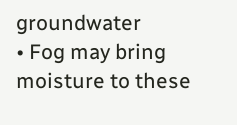groundwater
• Fog may bring moisture to these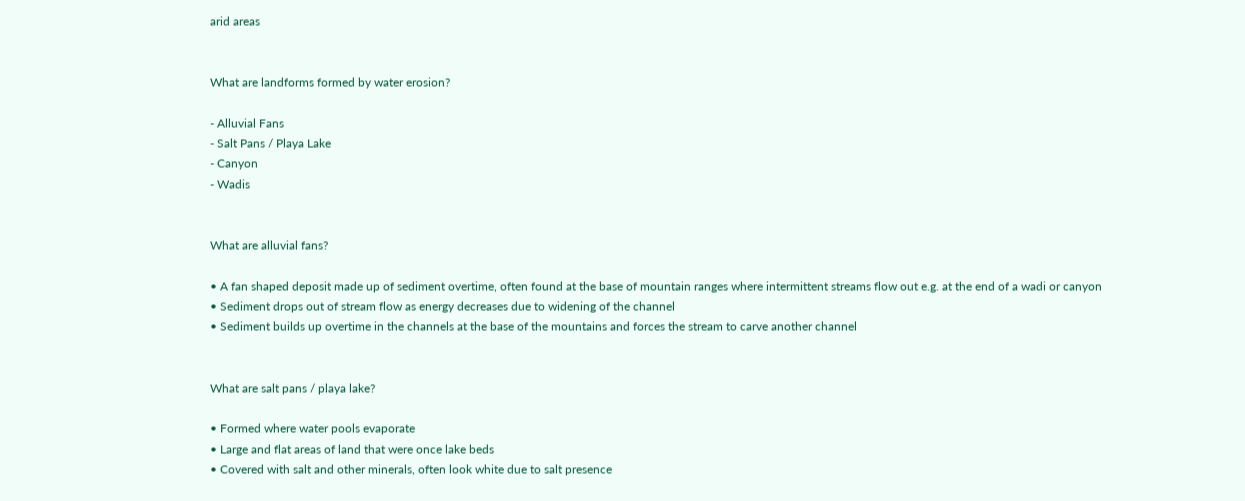arid areas


What are landforms formed by water erosion?

- Alluvial Fans
- Salt Pans / Playa Lake
- Canyon
- Wadis


What are alluvial fans?

• A fan shaped deposit made up of sediment overtime, often found at the base of mountain ranges where intermittent streams flow out e.g. at the end of a wadi or canyon
• Sediment drops out of stream flow as energy decreases due to widening of the channel
• Sediment builds up overtime in the channels at the base of the mountains and forces the stream to carve another channel


What are salt pans / playa lake?

• Formed where water pools evaporate
• Large and flat areas of land that were once lake beds
• Covered with salt and other minerals, often look white due to salt presence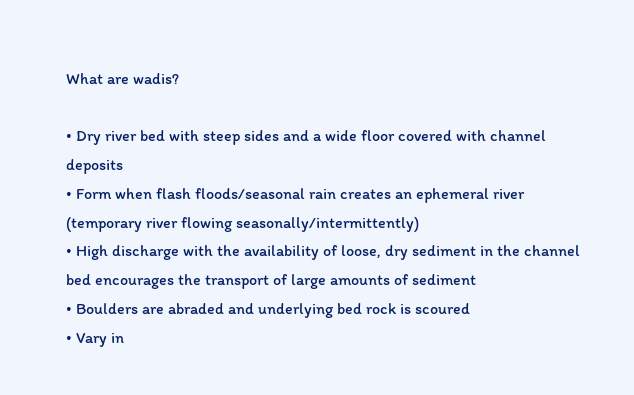What are wadis?

• Dry river bed with steep sides and a wide floor covered with channel deposits
• Form when flash floods/seasonal rain creates an ephemeral river (temporary river flowing seasonally/intermittently)
• High discharge with the availability of loose, dry sediment in the channel bed encourages the transport of large amounts of sediment
• Boulders are abraded and underlying bed rock is scoured
• Vary in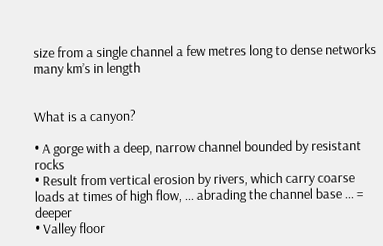size from a single channel a few metres long to dense networks many km’s in length


What is a canyon?

• A gorge with a deep, narrow channel bounded by resistant rocks
• Result from vertical erosion by rivers, which carry coarse loads at times of high flow, ... abrading the channel base ... = deeper
• Valley floor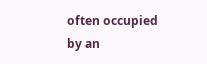often occupied by an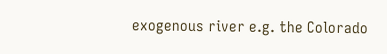exogenous river e.g. the Colorado